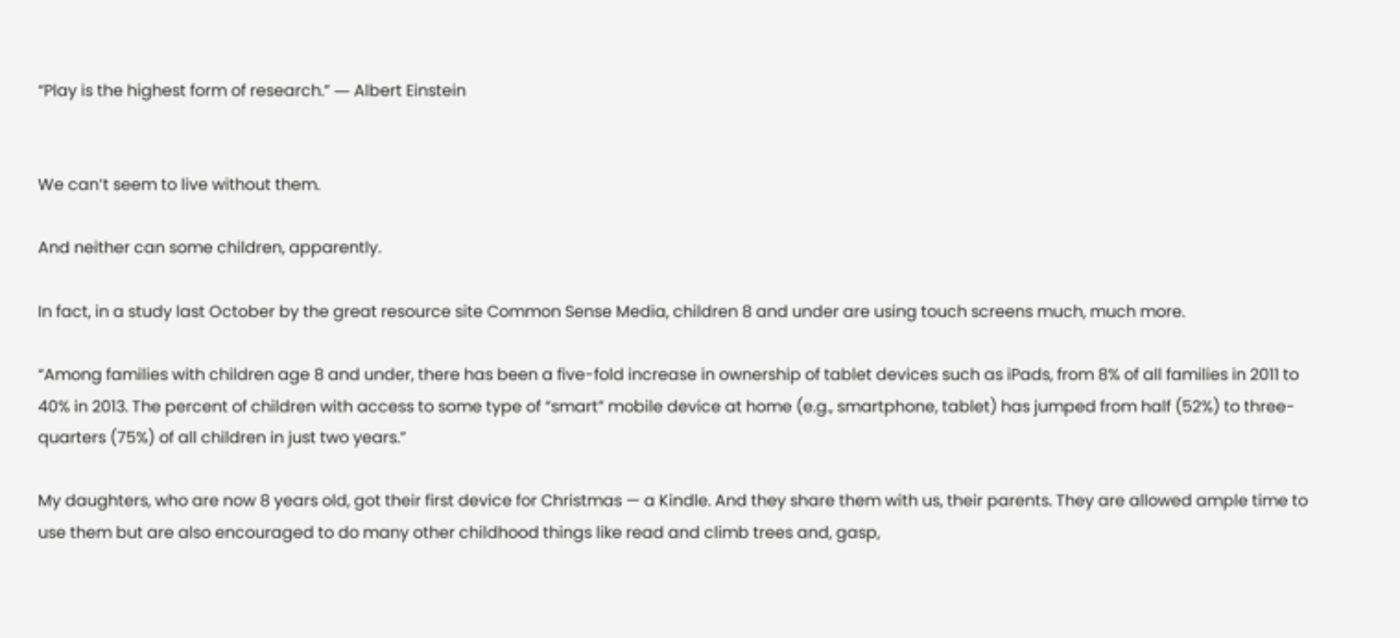“Play is the highest form of research.” ― Albert Einstein


We can’t seem to live without them.

And neither can some children, apparently.

In fact, in a study last October by the great resource site Common Sense Media, children 8 and under are using touch screens much, much more.

“Among families with children age 8 and under, there has been a five-fold increase in ownership of tablet devices such as iPads, from 8% of all families in 2011 to 40% in 2013. The percent of children with access to some type of “smart” mobile device at home (e.g., smartphone, tablet) has jumped from half (52%) to three-quarters (75%) of all children in just two years.”

My daughters, who are now 8 years old, got their first device for Christmas — a Kindle. And they share them with us, their parents. They are allowed ample time to use them but are also encouraged to do many other childhood things like read and climb trees and, gasp,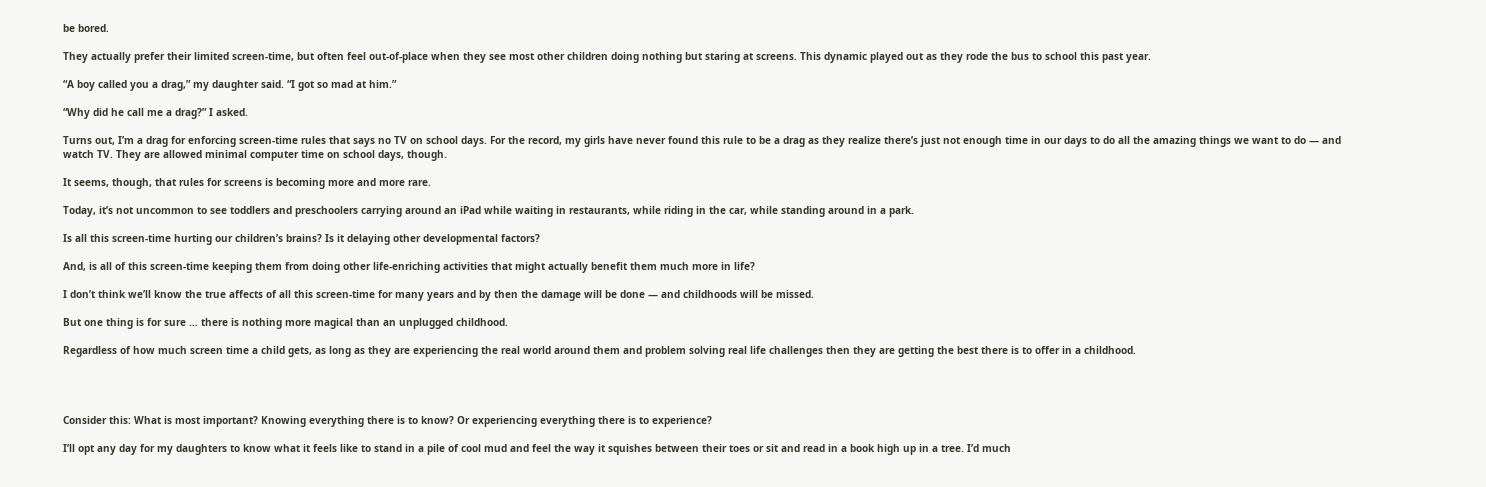be bored.

They actually prefer their limited screen-time, but often feel out-of-place when they see most other children doing nothing but staring at screens. This dynamic played out as they rode the bus to school this past year.

“A boy called you a drag,” my daughter said. “I got so mad at him.”

“Why did he call me a drag?” I asked.

Turns out, I’m a drag for enforcing screen-time rules that says no TV on school days. For the record, my girls have never found this rule to be a drag as they realize there’s just not enough time in our days to do all the amazing things we want to do — and watch TV. They are allowed minimal computer time on school days, though.

It seems, though, that rules for screens is becoming more and more rare.

Today, it’s not uncommon to see toddlers and preschoolers carrying around an iPad while waiting in restaurants, while riding in the car, while standing around in a park.

Is all this screen-time hurting our children’s brains? Is it delaying other developmental factors?

And, is all of this screen-time keeping them from doing other life-enriching activities that might actually benefit them much more in life?

I don’t think we’ll know the true affects of all this screen-time for many years and by then the damage will be done — and childhoods will be missed.

But one thing is for sure … there is nothing more magical than an unplugged childhood.

Regardless of how much screen time a child gets, as long as they are experiencing the real world around them and problem solving real life challenges then they are getting the best there is to offer in a childhood.




Consider this: What is most important? Knowing everything there is to know? Or experiencing everything there is to experience?

I’ll opt any day for my daughters to know what it feels like to stand in a pile of cool mud and feel the way it squishes between their toes or sit and read in a book high up in a tree. I’d much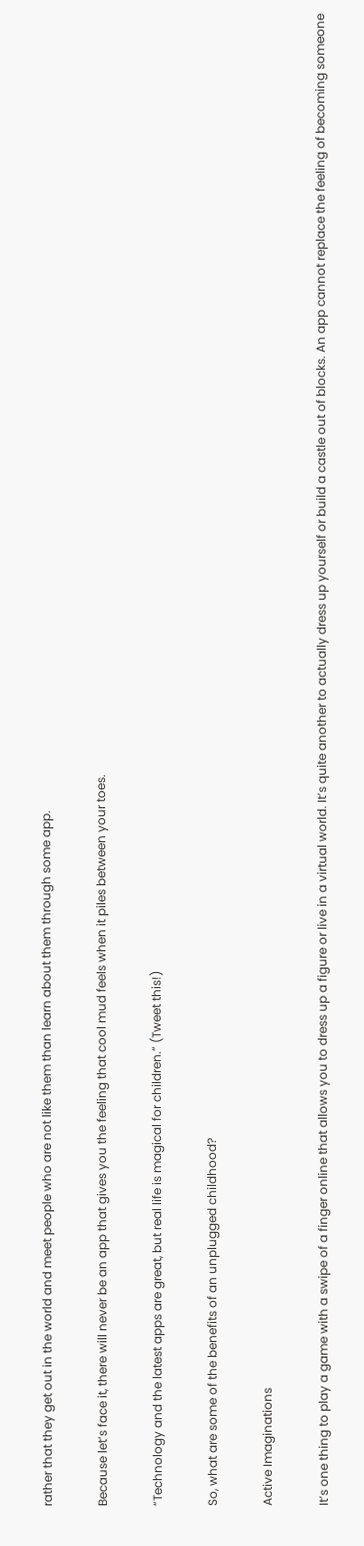rather that they get out in the world and meet people who are not like them than learn about them through some app.

Because let’s face it, there will never be an app that gives you the feeling that cool mud feels when it piles between your toes.

“Technology and the latest apps are great, but real life is magical for children.” (Tweet this!)

So, what are some of the benefits of an unplugged childhood?

Active Imaginations

It’s one thing to play a game with a swipe of a finger online that allows you to dress up a figure or live in a virtual world. It’s quite another to actually dress up yourself or build a castle out of blocks. An app cannot replace the feeling of becoming someone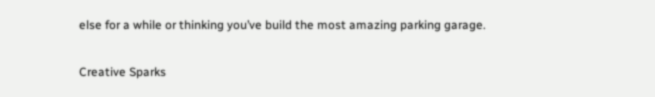else for a while or thinking you’ve build the most amazing parking garage.

Creative Sparks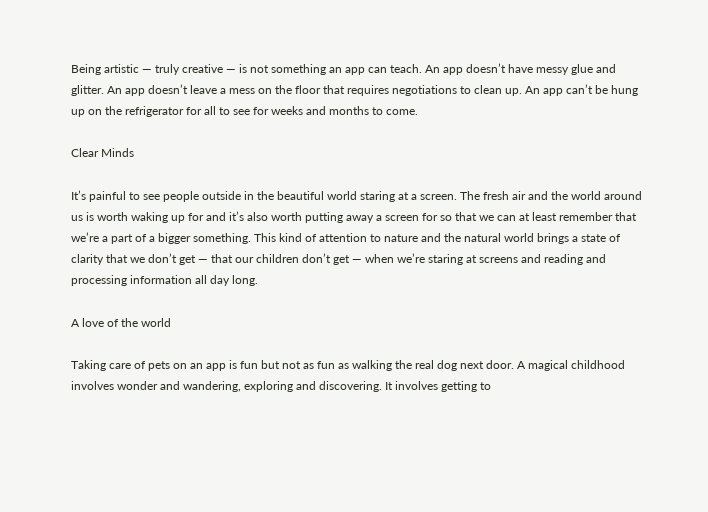Being artistic — truly creative — is not something an app can teach. An app doesn’t have messy glue and glitter. An app doesn’t leave a mess on the floor that requires negotiations to clean up. An app can’t be hung up on the refrigerator for all to see for weeks and months to come.

Clear Minds

It’s painful to see people outside in the beautiful world staring at a screen. The fresh air and the world around us is worth waking up for and it’s also worth putting away a screen for so that we can at least remember that we’re a part of a bigger something. This kind of attention to nature and the natural world brings a state of clarity that we don’t get — that our children don’t get — when we’re staring at screens and reading and processing information all day long.

A love of the world

Taking care of pets on an app is fun but not as fun as walking the real dog next door. A magical childhood involves wonder and wandering, exploring and discovering. It involves getting to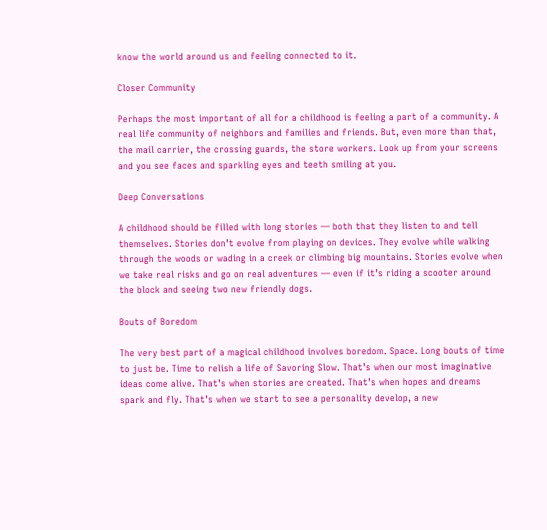know the world around us and feeling connected to it.

Closer Community

Perhaps the most important of all for a childhood is feeling a part of a community. A real life community of neighbors and families and friends. But, even more than that, the mail carrier, the crossing guards, the store workers. Look up from your screens and you see faces and sparkling eyes and teeth smiling at you.

Deep Conversations

A childhood should be filled with long stories — both that they listen to and tell themselves. Stories don’t evolve from playing on devices. They evolve while walking through the woods or wading in a creek or climbing big mountains. Stories evolve when we take real risks and go on real adventures — even if it’s riding a scooter around the block and seeing two new friendly dogs.

Bouts of Boredom

The very best part of a magical childhood involves boredom. Space. Long bouts of time to just be. Time to relish a life of Savoring Slow. That’s when our most imaginative ideas come alive. That’s when stories are created. That’s when hopes and dreams spark and fly. That’s when we start to see a personality develop, a new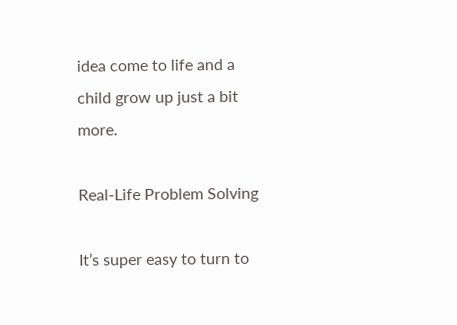idea come to life and a child grow up just a bit more.

Real-Life Problem Solving

It’s super easy to turn to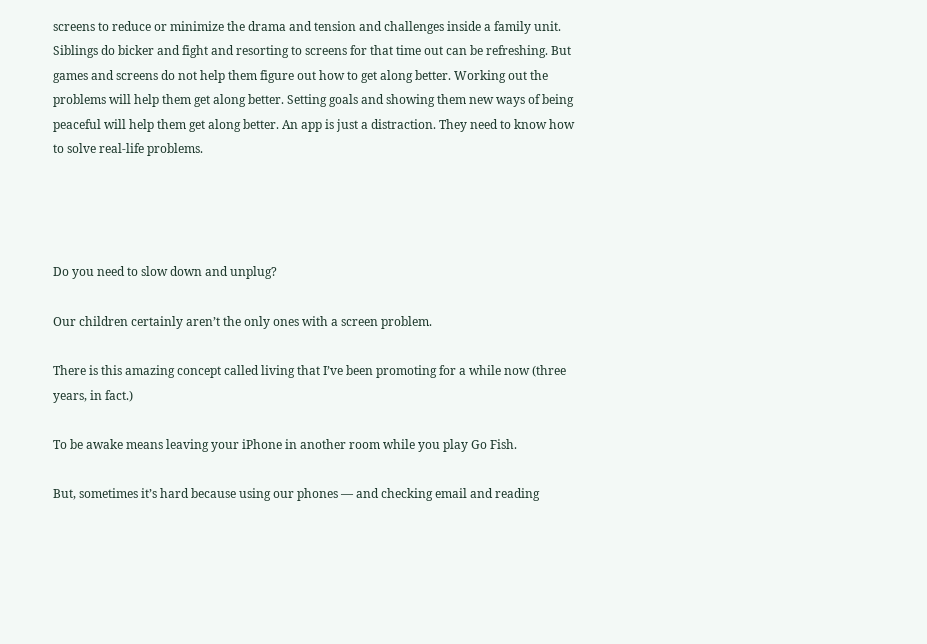screens to reduce or minimize the drama and tension and challenges inside a family unit. Siblings do bicker and fight and resorting to screens for that time out can be refreshing. But games and screens do not help them figure out how to get along better. Working out the problems will help them get along better. Setting goals and showing them new ways of being peaceful will help them get along better. An app is just a distraction. They need to know how to solve real-life problems.




Do you need to slow down and unplug?

Our children certainly aren’t the only ones with a screen problem.

There is this amazing concept called living that I’ve been promoting for a while now (three years, in fact.)

To be awake means leaving your iPhone in another room while you play Go Fish.

But, sometimes it’s hard because using our phones — and checking email and reading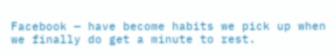Facebook — have become habits we pick up when we finally do get a minute to rest.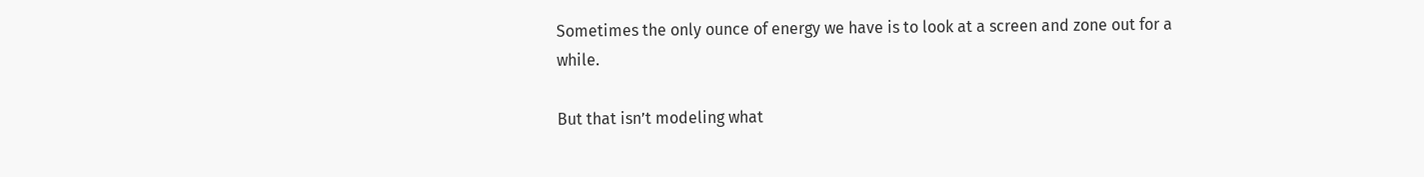Sometimes the only ounce of energy we have is to look at a screen and zone out for a while.

But that isn’t modeling what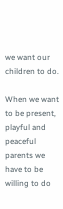we want our children to do.

When we want to be present, playful and peaceful parents we have to be willing to do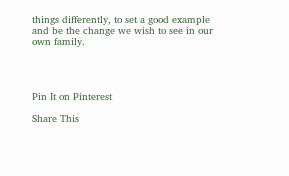things differently, to set a good example and be the change we wish to see in our own family.




Pin It on Pinterest

Share This